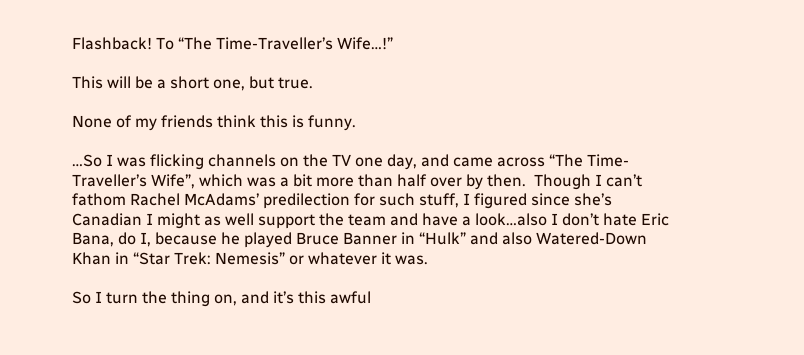Flashback! To “The Time-Traveller’s Wife…!”

This will be a short one, but true.

None of my friends think this is funny.

…So I was flicking channels on the TV one day, and came across “The Time-Traveller’s Wife”, which was a bit more than half over by then.  Though I can’t fathom Rachel McAdams’ predilection for such stuff, I figured since she’s Canadian I might as well support the team and have a look…also I don’t hate Eric Bana, do I, because he played Bruce Banner in “Hulk” and also Watered-Down Khan in “Star Trek: Nemesis” or whatever it was.

So I turn the thing on, and it’s this awful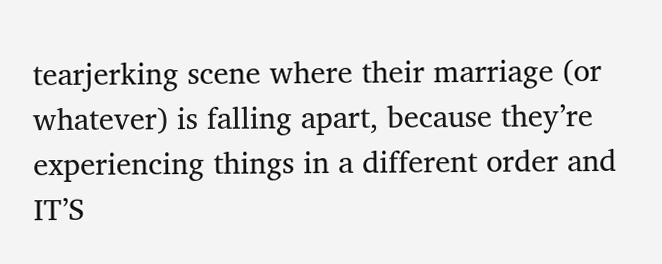tearjerking scene where their marriage (or whatever) is falling apart, because they’re experiencing things in a different order and IT’S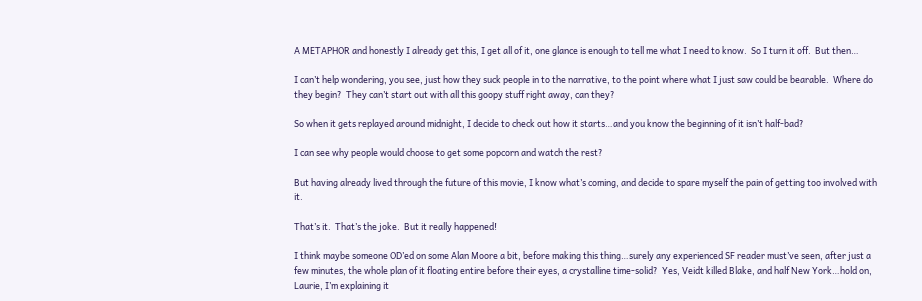A METAPHOR and honestly I already get this, I get all of it, one glance is enough to tell me what I need to know.  So I turn it off.  But then…

I can’t help wondering, you see, just how they suck people in to the narrative, to the point where what I just saw could be bearable.  Where do they begin?  They can’t start out with all this goopy stuff right away, can they?

So when it gets replayed around midnight, I decide to check out how it starts…and you know the beginning of it isn’t half-bad?

I can see why people would choose to get some popcorn and watch the rest?

But having already lived through the future of this movie, I know what’s coming, and decide to spare myself the pain of getting too involved with it.

That’s it.  That’s the joke.  But it really happened!

I think maybe someone OD’ed on some Alan Moore a bit, before making this thing…surely any experienced SF reader must’ve seen, after just a few minutes, the whole plan of it floating entire before their eyes, a crystalline time-solid?  Yes, Veidt killed Blake, and half New York…hold on, Laurie, I’m explaining it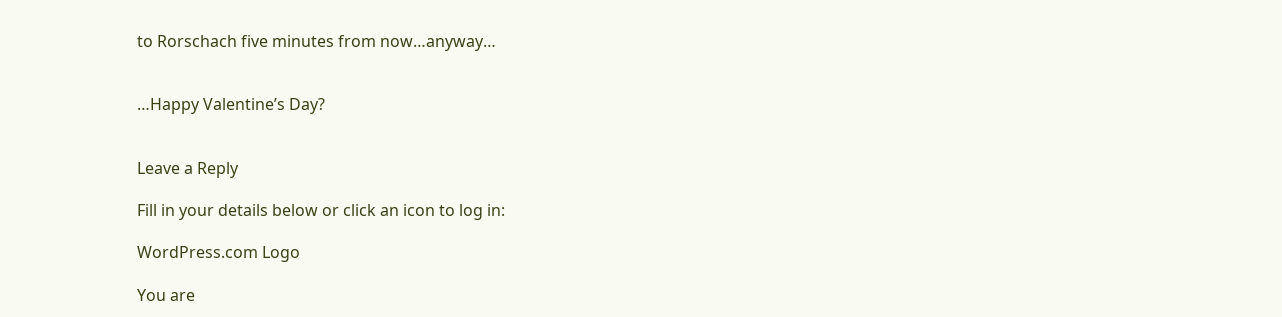to Rorschach five minutes from now…anyway…


…Happy Valentine’s Day?


Leave a Reply

Fill in your details below or click an icon to log in:

WordPress.com Logo

You are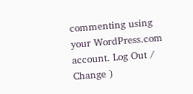commenting using your WordPress.com account. Log Out /  Change )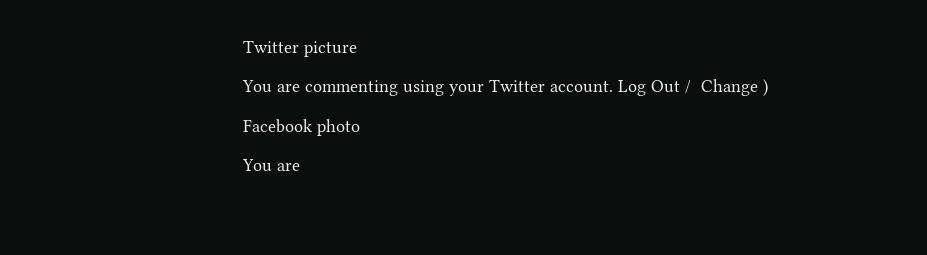Twitter picture

You are commenting using your Twitter account. Log Out /  Change )

Facebook photo

You are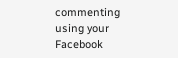commenting using your Facebook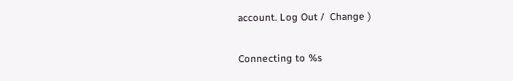account. Log Out /  Change )

Connecting to %s